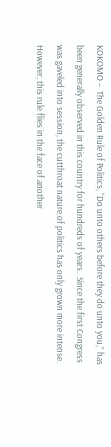KOKOMO –  The Golden Rule of Politics, “Do unto others before they do unto you,” has been generally observed in this country for hundreds of years.  Since the first Congress was gaveled into session, the cutthroat nature of politics has only grown more intense. However, this rule flies in the face of another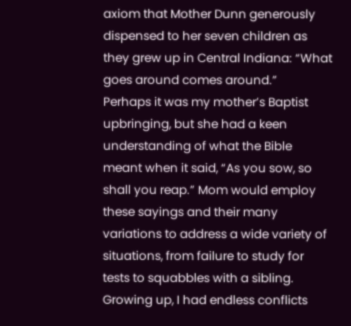axiom that Mother Dunn generously dispensed to her seven children as they grew up in Central Indiana: “What goes around comes around.”
Perhaps it was my mother’s Baptist upbringing, but she had a keen understanding of what the Bible meant when it said, “As you sow, so shall you reap.” Mom would employ these sayings and their many variations to address a wide variety of situations, from failure to study for tests to squabbles with a sibling.
Growing up, I had endless conflicts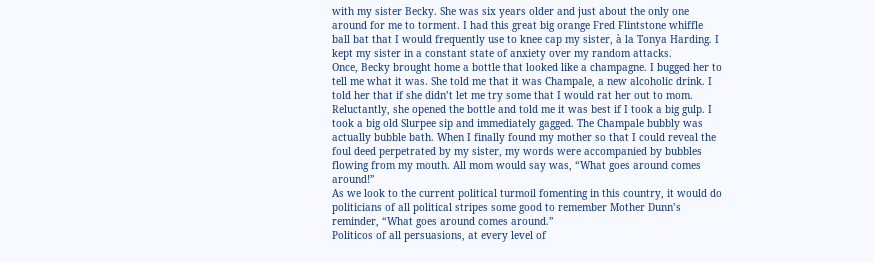with my sister Becky. She was six years older and just about the only one around for me to torment. I had this great big orange Fred Flintstone whiffle ball bat that I would frequently use to knee cap my sister, à la Tonya Harding. I kept my sister in a constant state of anxiety over my random attacks.
Once, Becky brought home a bottle that looked like a champagne. I bugged her to tell me what it was. She told me that it was Champale, a new alcoholic drink. I told her that if she didn’t let me try some that I would rat her out to mom.  Reluctantly, she opened the bottle and told me it was best if I took a big gulp. I took a big old Slurpee sip and immediately gagged. The Champale bubbly was actually bubble bath. When I finally found my mother so that I could reveal the foul deed perpetrated by my sister, my words were accompanied by bubbles flowing from my mouth. All mom would say was, “What goes around comes around!”
As we look to the current political turmoil fomenting in this country, it would do politicians of all political stripes some good to remember Mother Dunn’s reminder, “What goes around comes around.”
Politicos of all persuasions, at every level of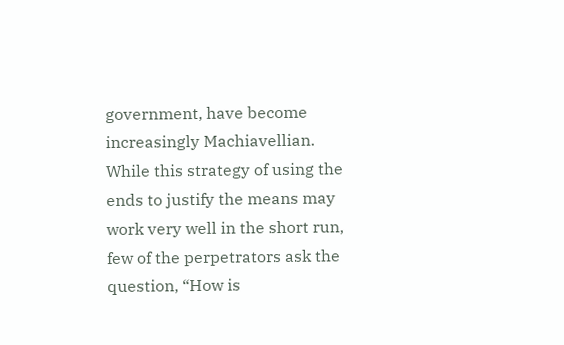government, have become  increasingly Machiavellian. While this strategy of using the ends to justify the means may work very well in the short run, few of the perpetrators ask the question, “How is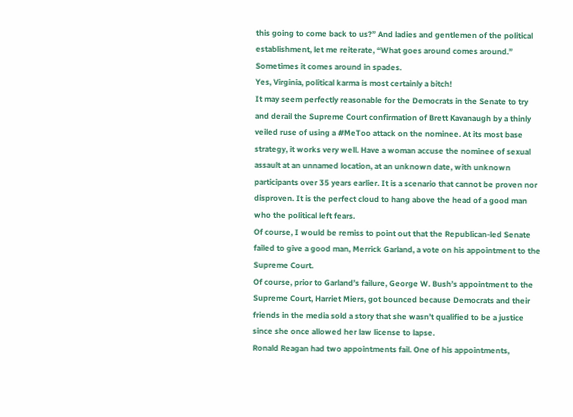this going to come back to us?” And ladies and gentlemen of the political establishment, let me reiterate, “What goes around comes around.” Sometimes it comes around in spades.
Yes, Virginia, political karma is most certainly a bitch!
It may seem perfectly reasonable for the Democrats in the Senate to try and derail the Supreme Court confirmation of Brett Kavanaugh by a thinly veiled ruse of using a #MeToo attack on the nominee. At its most base strategy, it works very well. Have a woman accuse the nominee of sexual assault at an unnamed location, at an unknown date, with unknown participants over 35 years earlier. It is a scenario that cannot be proven nor disproven. It is the perfect cloud to hang above the head of a good man who the political left fears.
Of course, I would be remiss to point out that the Republican-led Senate failed to give a good man, Merrick Garland, a vote on his appointment to the Supreme Court.
Of course, prior to Garland’s failure, George W. Bush’s appointment to the Supreme Court, Harriet Miers, got bounced because Democrats and their friends in the media sold a story that she wasn’t qualified to be a justice since she once allowed her law license to lapse.
Ronald Reagan had two appointments fail. One of his appointments,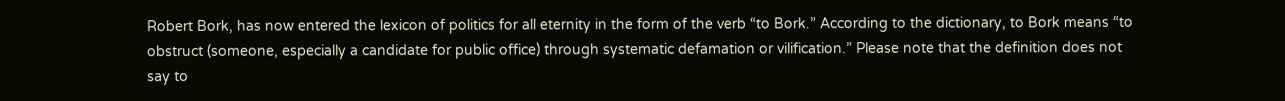Robert Bork, has now entered the lexicon of politics for all eternity in the form of the verb “to Bork.” According to the dictionary, to Bork means “to obstruct (someone, especially a candidate for public office) through systematic defamation or vilification.” Please note that the definition does not say to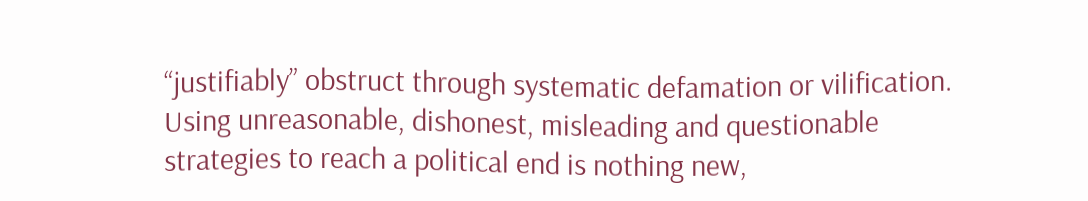“justifiably” obstruct through systematic defamation or vilification.
Using unreasonable, dishonest, misleading and questionable strategies to reach a political end is nothing new,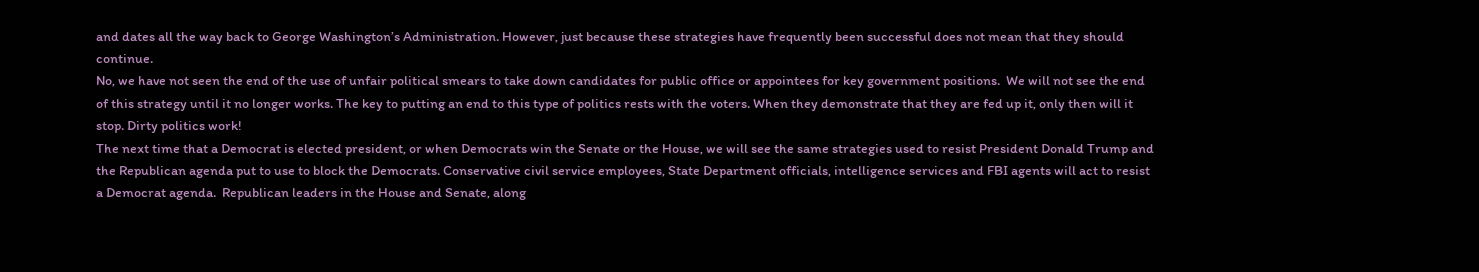and dates all the way back to George Washington’s Administration. However, just because these strategies have frequently been successful does not mean that they should continue.
No, we have not seen the end of the use of unfair political smears to take down candidates for public office or appointees for key government positions.  We will not see the end of this strategy until it no longer works. The key to putting an end to this type of politics rests with the voters. When they demonstrate that they are fed up it, only then will it stop. Dirty politics work!
The next time that a Democrat is elected president, or when Democrats win the Senate or the House, we will see the same strategies used to resist President Donald Trump and the Republican agenda put to use to block the Democrats. Conservative civil service employees, State Department officials, intelligence services and FBI agents will act to resist a Democrat agenda.  Republican leaders in the House and Senate, along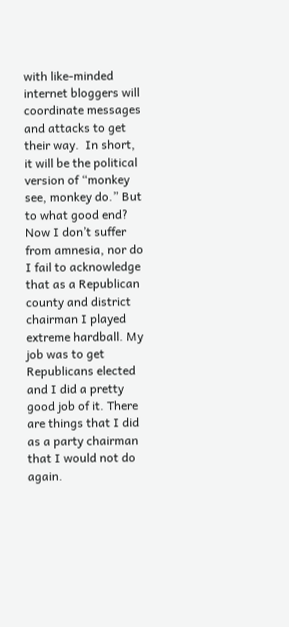with like-minded internet bloggers will coordinate messages and attacks to get their way.  In short, it will be the political version of “monkey see, monkey do.” But to what good end?
Now I don’t suffer from amnesia, nor do I fail to acknowledge that as a Republican county and district chairman I played extreme hardball. My job was to get Republicans elected and I did a pretty good job of it. There are things that I did as a party chairman that I would not do again.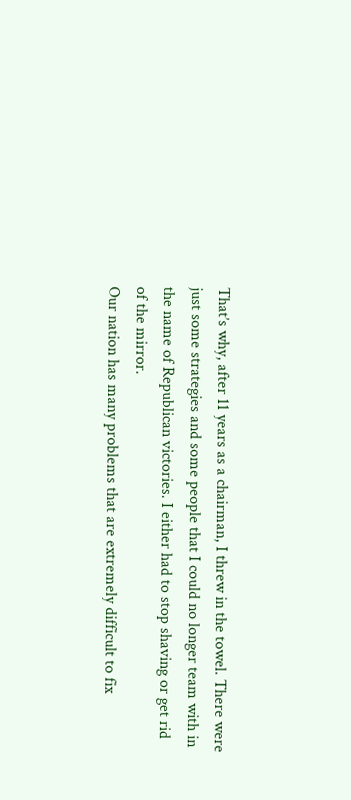That’s why, after 11 years as a chairman, I threw in the towel. There were just some strategies and some people that I could no longer team with in the name of Republican victories. I either had to stop shaving or get rid of the mirror.
Our nation has many problems that are extremely difficult to fix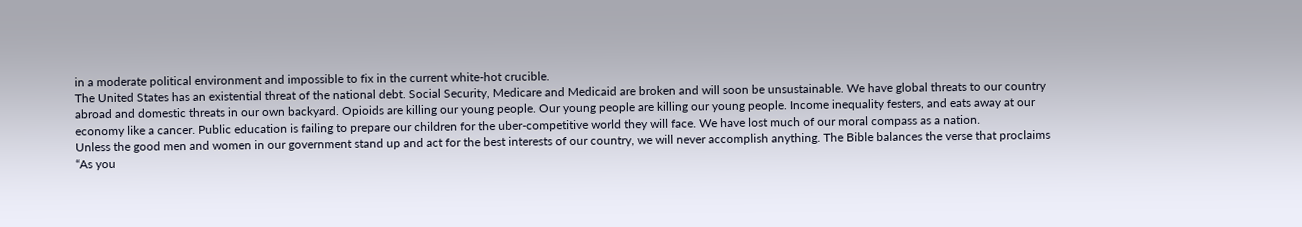in a moderate political environment and impossible to fix in the current white-hot crucible.
The United States has an existential threat of the national debt. Social Security, Medicare and Medicaid are broken and will soon be unsustainable. We have global threats to our country abroad and domestic threats in our own backyard. Opioids are killing our young people. Our young people are killing our young people. Income inequality festers, and eats away at our economy like a cancer. Public education is failing to prepare our children for the uber-competitive world they will face. We have lost much of our moral compass as a nation.
Unless the good men and women in our government stand up and act for the best interests of our country, we will never accomplish anything. The Bible balances the verse that proclaims “As you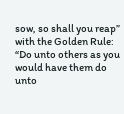sow, so shall you reap” with the Golden Rule: “Do unto others as you would have them do unto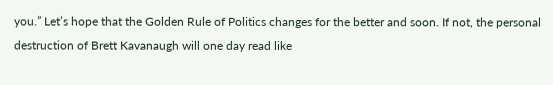you.” Let’s hope that the Golden Rule of Politics changes for the better and soon. If not, the personal destruction of Brett Kavanaugh will one day read like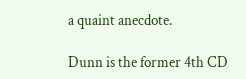a quaint anecdote.

Dunn is the former 4th CD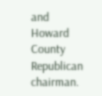and Howard County Republican chairman.